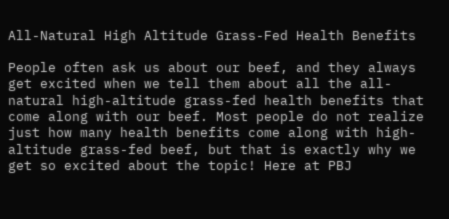All-Natural High Altitude Grass-Fed Health Benefits

People often ask us about our beef, and they always get excited when we tell them about all the all-natural high-altitude grass-fed health benefits that come along with our beef. Most people do not realize just how many health benefits come along with high-altitude grass-fed beef, but that is exactly why we get so excited about the topic! Here at PBJ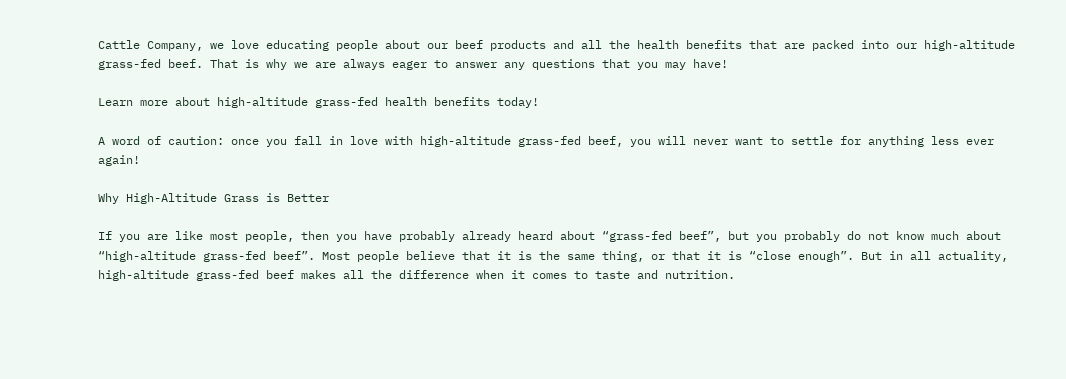Cattle Company, we love educating people about our beef products and all the health benefits that are packed into our high-altitude grass-fed beef. That is why we are always eager to answer any questions that you may have!

Learn more about high-altitude grass-fed health benefits today!

A word of caution: once you fall in love with high-altitude grass-fed beef, you will never want to settle for anything less ever again!

Why High-Altitude Grass is Better

If you are like most people, then you have probably already heard about “grass-fed beef”, but you probably do not know much about “high-altitude grass-fed beef”. Most people believe that it is the same thing, or that it is “close enough”. But in all actuality, high-altitude grass-fed beef makes all the difference when it comes to taste and nutrition.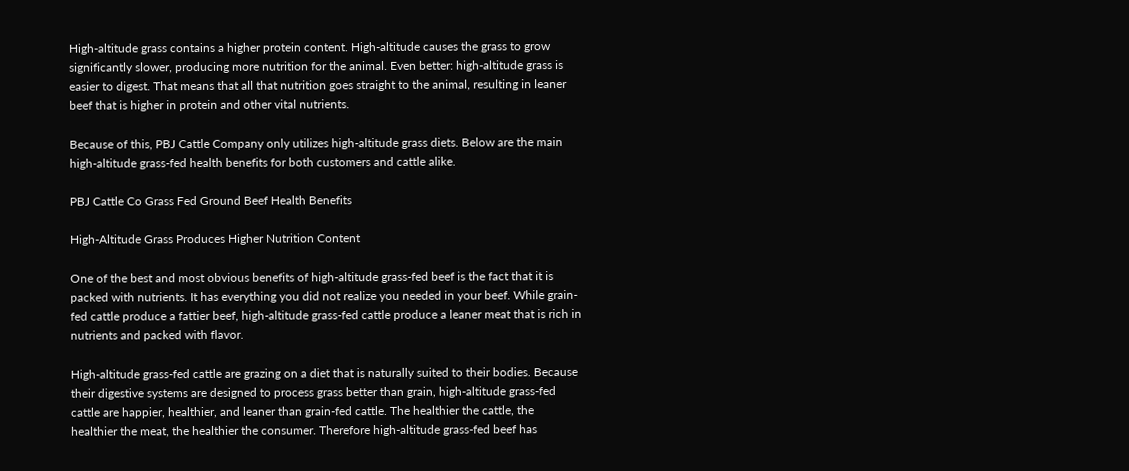High-altitude grass contains a higher protein content. High-altitude causes the grass to grow significantly slower, producing more nutrition for the animal. Even better: high-altitude grass is easier to digest. That means that all that nutrition goes straight to the animal, resulting in leaner beef that is higher in protein and other vital nutrients.

Because of this, PBJ Cattle Company only utilizes high-altitude grass diets. Below are the main high-altitude grass-fed health benefits for both customers and cattle alike.

PBJ Cattle Co Grass Fed Ground Beef Health Benefits

High-Altitude Grass Produces Higher Nutrition Content

One of the best and most obvious benefits of high-altitude grass-fed beef is the fact that it is packed with nutrients. It has everything you did not realize you needed in your beef. While grain-fed cattle produce a fattier beef, high-altitude grass-fed cattle produce a leaner meat that is rich in nutrients and packed with flavor.

High-altitude grass-fed cattle are grazing on a diet that is naturally suited to their bodies. Because their digestive systems are designed to process grass better than grain, high-altitude grass-fed cattle are happier, healthier, and leaner than grain-fed cattle. The healthier the cattle, the healthier the meat, the healthier the consumer. Therefore high-altitude grass-fed beef has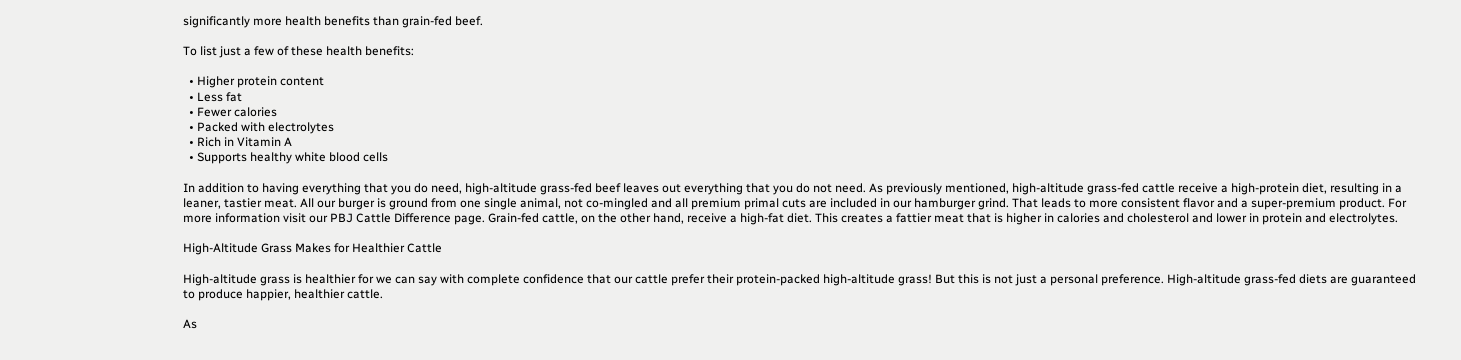significantly more health benefits than grain-fed beef.

To list just a few of these health benefits:

  • Higher protein content
  • Less fat
  • Fewer calories
  • Packed with electrolytes
  • Rich in Vitamin A
  • Supports healthy white blood cells

In addition to having everything that you do need, high-altitude grass-fed beef leaves out everything that you do not need. As previously mentioned, high-altitude grass-fed cattle receive a high-protein diet, resulting in a leaner, tastier meat. All our burger is ground from one single animal, not co-mingled and all premium primal cuts are included in our hamburger grind. That leads to more consistent flavor and a super-premium product. For more information visit our PBJ Cattle Difference page. Grain-fed cattle, on the other hand, receive a high-fat diet. This creates a fattier meat that is higher in calories and cholesterol and lower in protein and electrolytes.

High-Altitude Grass Makes for Healthier Cattle

High-altitude grass is healthier for we can say with complete confidence that our cattle prefer their protein-packed high-altitude grass! But this is not just a personal preference. High-altitude grass-fed diets are guaranteed to produce happier, healthier cattle.

As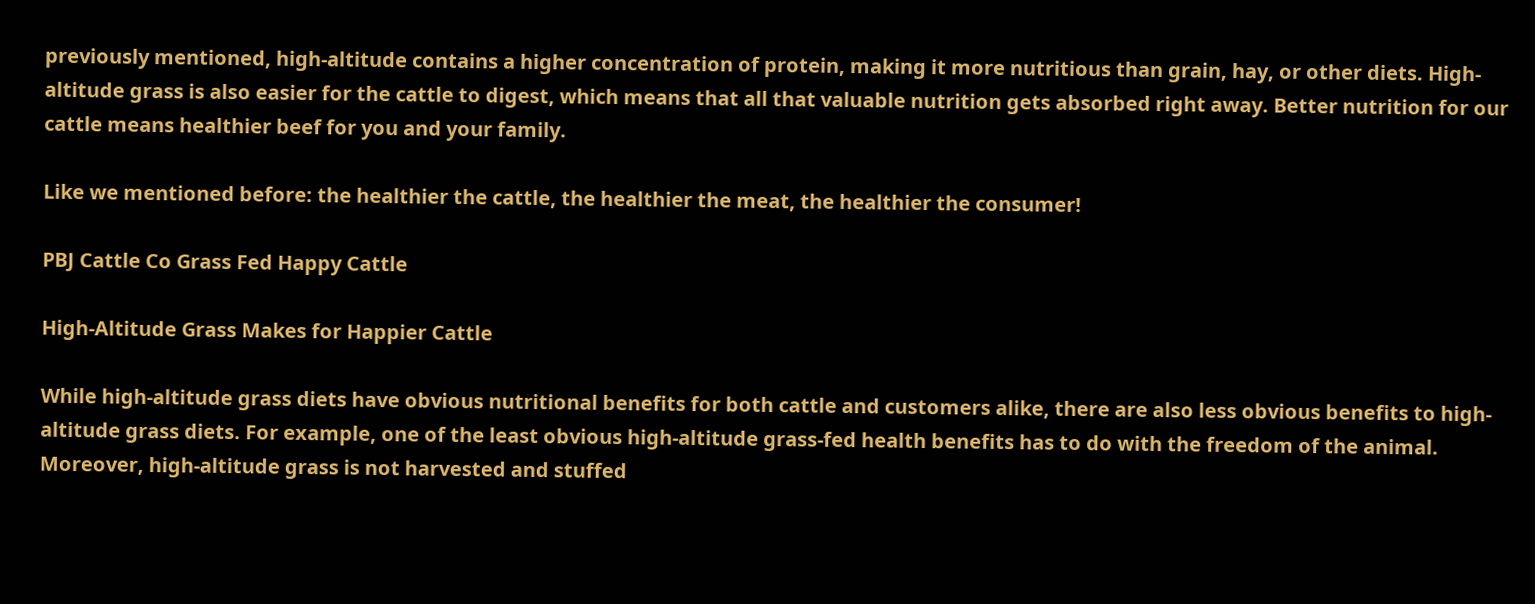previously mentioned, high-altitude contains a higher concentration of protein, making it more nutritious than grain, hay, or other diets. High-altitude grass is also easier for the cattle to digest, which means that all that valuable nutrition gets absorbed right away. Better nutrition for our cattle means healthier beef for you and your family.

Like we mentioned before: the healthier the cattle, the healthier the meat, the healthier the consumer!

PBJ Cattle Co Grass Fed Happy Cattle

High-Altitude Grass Makes for Happier Cattle

While high-altitude grass diets have obvious nutritional benefits for both cattle and customers alike, there are also less obvious benefits to high-altitude grass diets. For example, one of the least obvious high-altitude grass-fed health benefits has to do with the freedom of the animal. Moreover, high-altitude grass is not harvested and stuffed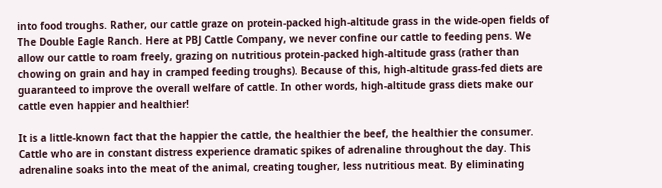into food troughs. Rather, our cattle graze on protein-packed high-altitude grass in the wide-open fields of The Double Eagle Ranch. Here at PBJ Cattle Company, we never confine our cattle to feeding pens. We allow our cattle to roam freely, grazing on nutritious protein-packed high-altitude grass (rather than chowing on grain and hay in cramped feeding troughs). Because of this, high-altitude grass-fed diets are guaranteed to improve the overall welfare of cattle. In other words, high-altitude grass diets make our cattle even happier and healthier!

It is a little-known fact that the happier the cattle, the healthier the beef, the healthier the consumer. Cattle who are in constant distress experience dramatic spikes of adrenaline throughout the day. This adrenaline soaks into the meat of the animal, creating tougher, less nutritious meat. By eliminating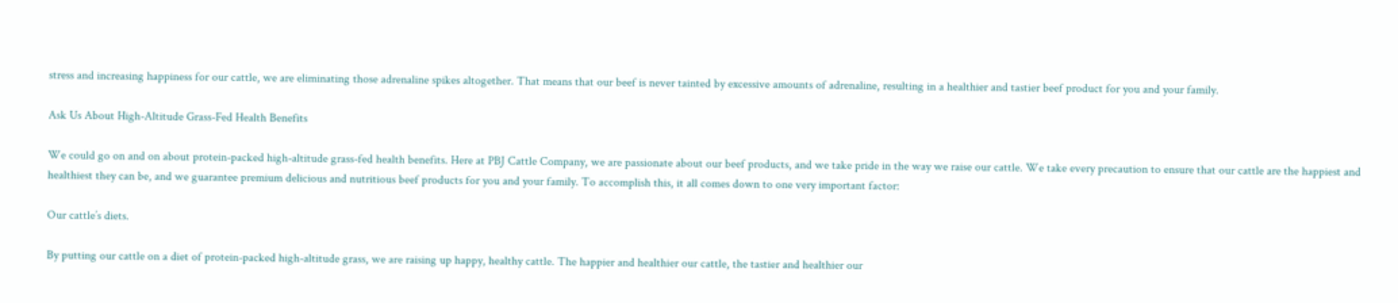stress and increasing happiness for our cattle, we are eliminating those adrenaline spikes altogether. That means that our beef is never tainted by excessive amounts of adrenaline, resulting in a healthier and tastier beef product for you and your family.

Ask Us About High-Altitude Grass-Fed Health Benefits

We could go on and on about protein-packed high-altitude grass-fed health benefits. Here at PBJ Cattle Company, we are passionate about our beef products, and we take pride in the way we raise our cattle. We take every precaution to ensure that our cattle are the happiest and healthiest they can be, and we guarantee premium delicious and nutritious beef products for you and your family. To accomplish this, it all comes down to one very important factor:

Our cattle’s diets.

By putting our cattle on a diet of protein-packed high-altitude grass, we are raising up happy, healthy cattle. The happier and healthier our cattle, the tastier and healthier our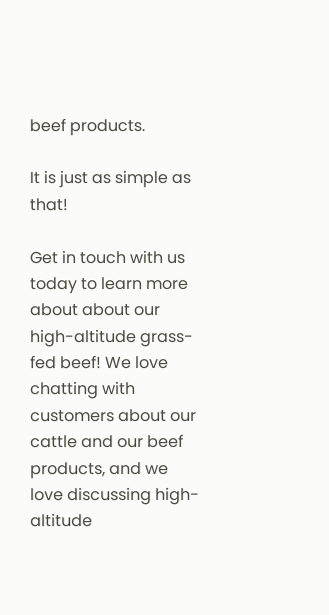beef products.

It is just as simple as that!

Get in touch with us today to learn more about about our high-altitude grass-fed beef! We love chatting with customers about our cattle and our beef products, and we love discussing high-altitude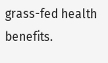grass-fed health benefits.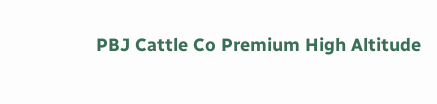PBJ Cattle Co Premium High Altitude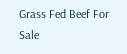Grass Fed Beef For Sale